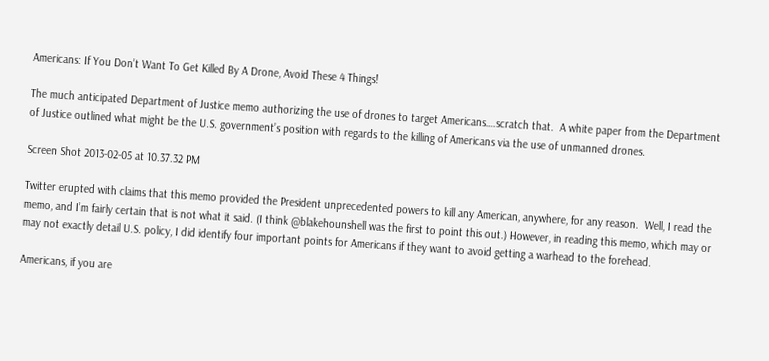Americans: If You Don’t Want To Get Killed By A Drone, Avoid These 4 Things!

The much anticipated Department of Justice memo authorizing the use of drones to target Americans….scratch that.  A white paper from the Department of Justice outlined what might be the U.S. government’s position with regards to the killing of Americans via the use of unmanned drones.

Screen Shot 2013-02-05 at 10.37.32 PM

Twitter erupted with claims that this memo provided the President unprecedented powers to kill any American, anywhere, for any reason.  Well, I read the memo, and I’m fairly certain that is not what it said. (I think @blakehounshell was the first to point this out.) However, in reading this memo, which may or may not exactly detail U.S. policy, I did identify four important points for Americans if they want to avoid getting a warhead to the forehead.

Americans, if you are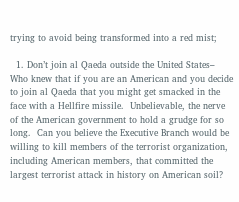trying to avoid being transformed into a red mist;

  1. Don’t join al Qaeda outside the United States– Who knew that if you are an American and you decide to join al Qaeda that you might get smacked in the face with a Hellfire missile.  Unbelievable, the nerve of the American government to hold a grudge for so long.  Can you believe the Executive Branch would be willing to kill members of the terrorist organization, including American members, that committed the largest terrorist attack in history on American soil?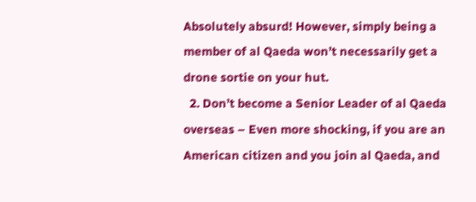Absolutely absurd! However, simply being a member of al Qaeda won’t necessarily get a drone sortie on your hut.
  2. Don’t become a Senior Leader of al Qaeda overseas – Even more shocking, if you are an American citizen and you join al Qaeda, and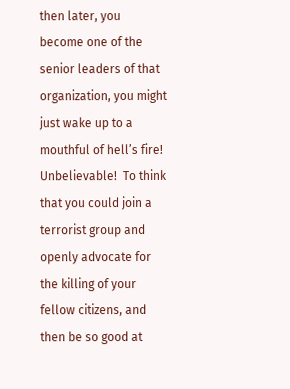then later, you become one of the senior leaders of that organization, you might just wake up to a mouthful of hell’s fire! Unbelievable!  To think that you could join a terrorist group and openly advocate for the killing of your fellow citizens, and then be so good at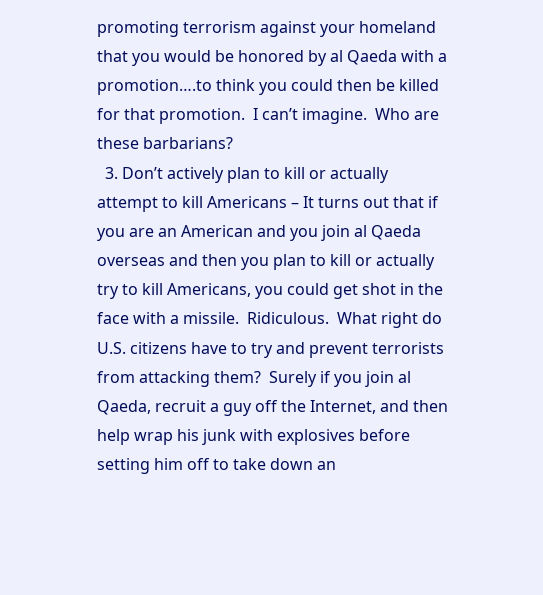promoting terrorism against your homeland that you would be honored by al Qaeda with a promotion….to think you could then be killed for that promotion.  I can’t imagine.  Who are these barbarians?
  3. Don’t actively plan to kill or actually attempt to kill Americans – It turns out that if you are an American and you join al Qaeda overseas and then you plan to kill or actually try to kill Americans, you could get shot in the face with a missile.  Ridiculous.  What right do U.S. citizens have to try and prevent terrorists from attacking them?  Surely if you join al Qaeda, recruit a guy off the Internet, and then help wrap his junk with explosives before setting him off to take down an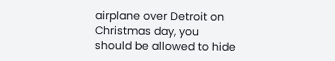airplane over Detroit on Christmas day, you should be allowed to hide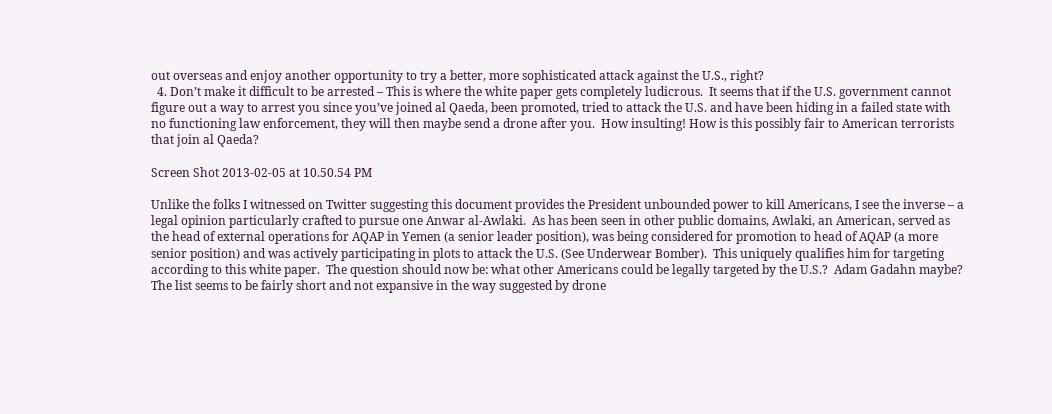out overseas and enjoy another opportunity to try a better, more sophisticated attack against the U.S., right?
  4. Don’t make it difficult to be arrested – This is where the white paper gets completely ludicrous.  It seems that if the U.S. government cannot figure out a way to arrest you since you’ve joined al Qaeda, been promoted, tried to attack the U.S. and have been hiding in a failed state with no functioning law enforcement, they will then maybe send a drone after you.  How insulting! How is this possibly fair to American terrorists that join al Qaeda?

Screen Shot 2013-02-05 at 10.50.54 PM

Unlike the folks I witnessed on Twitter suggesting this document provides the President unbounded power to kill Americans, I see the inverse – a legal opinion particularly crafted to pursue one Anwar al-Awlaki.  As has been seen in other public domains, Awlaki, an American, served as the head of external operations for AQAP in Yemen (a senior leader position), was being considered for promotion to head of AQAP (a more senior position) and was actively participating in plots to attack the U.S. (See Underwear Bomber).  This uniquely qualifies him for targeting according to this white paper.  The question should now be: what other Americans could be legally targeted by the U.S.?  Adam Gadahn maybe? The list seems to be fairly short and not expansive in the way suggested by drone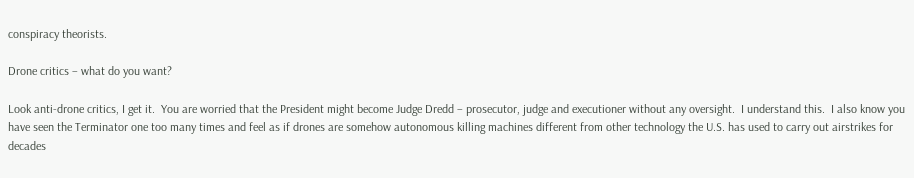conspiracy theorists.

Drone critics – what do you want?

Look anti-drone critics, I get it.  You are worried that the President might become Judge Dredd – prosecutor, judge and executioner without any oversight.  I understand this.  I also know you have seen the Terminator one too many times and feel as if drones are somehow autonomous killing machines different from other technology the U.S. has used to carry out airstrikes for decades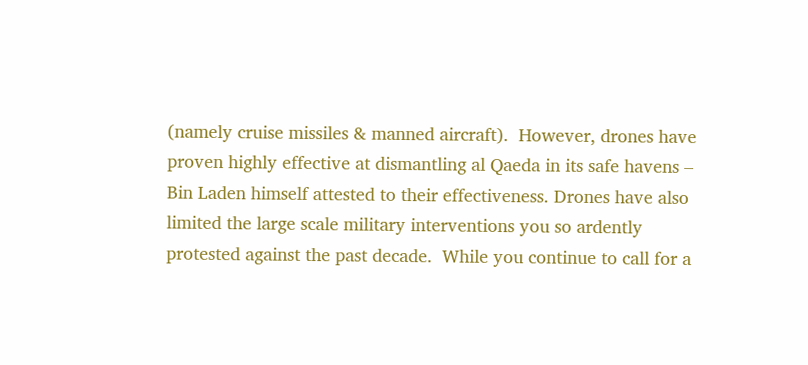(namely cruise missiles & manned aircraft).  However, drones have proven highly effective at dismantling al Qaeda in its safe havens – Bin Laden himself attested to their effectiveness. Drones have also limited the large scale military interventions you so ardently protested against the past decade.  While you continue to call for a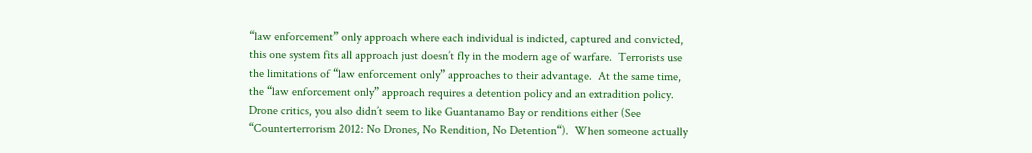“law enforcement” only approach where each individual is indicted, captured and convicted, this one system fits all approach just doesn’t fly in the modern age of warfare.  Terrorists use the limitations of “law enforcement only” approaches to their advantage.  At the same time, the “law enforcement only” approach requires a detention policy and an extradition policy.  Drone critics, you also didn’t seem to like Guantanamo Bay or renditions either (See “Counterterrorism 2012: No Drones, No Rendition, No Detention“).  When someone actually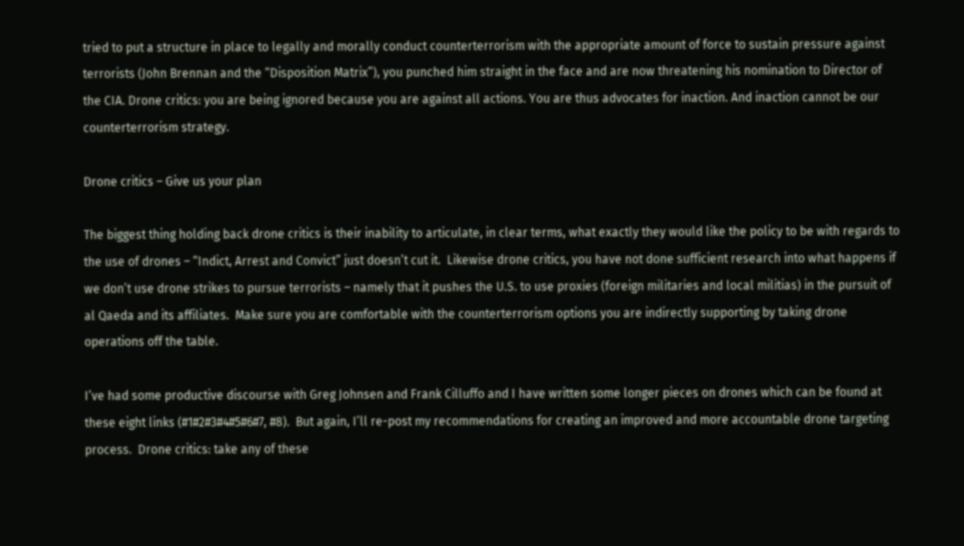tried to put a structure in place to legally and morally conduct counterterrorism with the appropriate amount of force to sustain pressure against terrorists (John Brennan and the “Disposition Matrix”), you punched him straight in the face and are now threatening his nomination to Director of the CIA. Drone critics: you are being ignored because you are against all actions. You are thus advocates for inaction. And inaction cannot be our counterterrorism strategy.

Drone critics – Give us your plan

The biggest thing holding back drone critics is their inability to articulate, in clear terms, what exactly they would like the policy to be with regards to the use of drones – “Indict, Arrest and Convict” just doesn’t cut it.  Likewise drone critics, you have not done sufficient research into what happens if we don’t use drone strikes to pursue terrorists – namely that it pushes the U.S. to use proxies (foreign militaries and local militias) in the pursuit of al Qaeda and its affiliates.  Make sure you are comfortable with the counterterrorism options you are indirectly supporting by taking drone operations off the table.

I’ve had some productive discourse with Greg Johnsen and Frank Cilluffo and I have written some longer pieces on drones which can be found at these eight links (#1#2#3#4#5#6#7, #8).  But again, I’ll re-post my recommendations for creating an improved and more accountable drone targeting process.  Drone critics: take any of these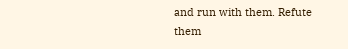and run with them. Refute them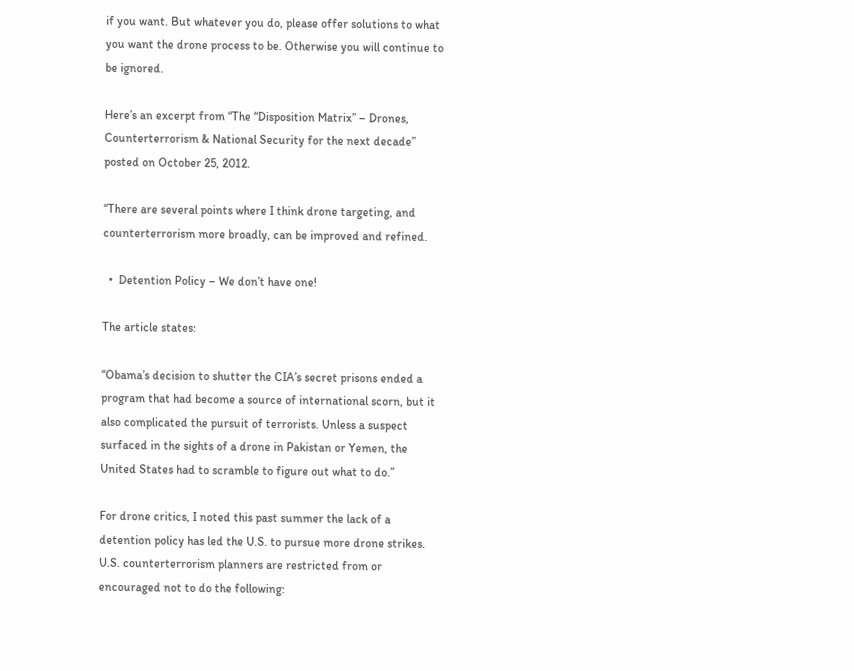if you want. But whatever you do, please offer solutions to what you want the drone process to be. Otherwise you will continue to be ignored.

Here’s an excerpt from “The “Disposition Matrix” – Drones, Counterterrorism & National Security for the next decade” posted on October 25, 2012.

“There are several points where I think drone targeting, and counterterrorism more broadly, can be improved and refined.

  •  Detention Policy – We don’t have one!

The article states:

“Obama’s decision to shutter the CIA’s secret prisons ended a program that had become a source of international scorn, but it also complicated the pursuit of terrorists. Unless a suspect surfaced in the sights of a drone in Pakistan or Yemen, the United States had to scramble to figure out what to do.”

For drone critics, I noted this past summer the lack of a detention policy has led the U.S. to pursue more drone strikes.  U.S. counterterrorism planners are restricted from or encouraged not to do the following: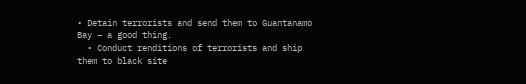• Detain terrorists and send them to Guantanamo Bay – a good thing.
  • Conduct renditions of terrorists and ship them to black site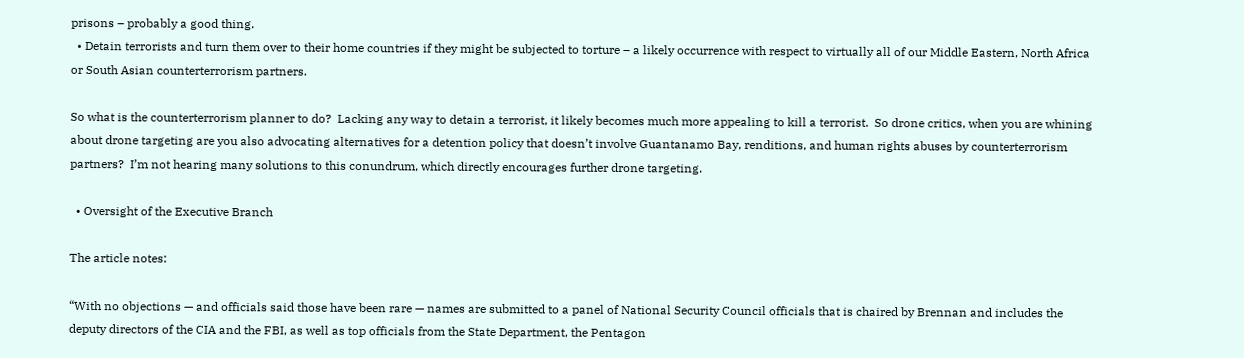prisons – probably a good thing.
  • Detain terrorists and turn them over to their home countries if they might be subjected to torture – a likely occurrence with respect to virtually all of our Middle Eastern, North Africa or South Asian counterterrorism partners.

So what is the counterterrorism planner to do?  Lacking any way to detain a terrorist, it likely becomes much more appealing to kill a terrorist.  So drone critics, when you are whining about drone targeting are you also advocating alternatives for a detention policy that doesn’t involve Guantanamo Bay, renditions, and human rights abuses by counterterrorism partners?  I’m not hearing many solutions to this conundrum, which directly encourages further drone targeting.

  • Oversight of the Executive Branch

The article notes:

“With no objections — and officials said those have been rare — names are submitted to a panel of National Security Council officials that is chaired by Brennan and includes the deputy directors of the CIA and the FBI, as well as top officials from the State Department, the Pentagon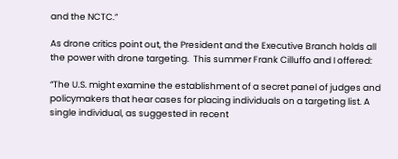and the NCTC.”

As drone critics point out, the President and the Executive Branch holds all the power with drone targeting.  This summer Frank Cilluffo and I offered:

“The U.S. might examine the establishment of a secret panel of judges and policymakers that hear cases for placing individuals on a targeting list. A single individual, as suggested in recent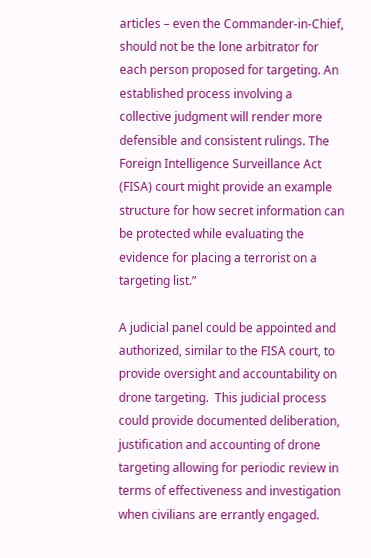articles – even the Commander-in-Chief, should not be the lone arbitrator for each person proposed for targeting. An established process involving a collective judgment will render more defensible and consistent rulings. The Foreign Intelligence Surveillance Act (FISA) court might provide an example structure for how secret information can be protected while evaluating the evidence for placing a terrorist on a targeting list.”

A judicial panel could be appointed and authorized, similar to the FISA court, to provide oversight and accountability on drone targeting.  This judicial process could provide documented deliberation, justification and accounting of drone targeting allowing for periodic review in terms of effectiveness and investigation when civilians are errantly engaged.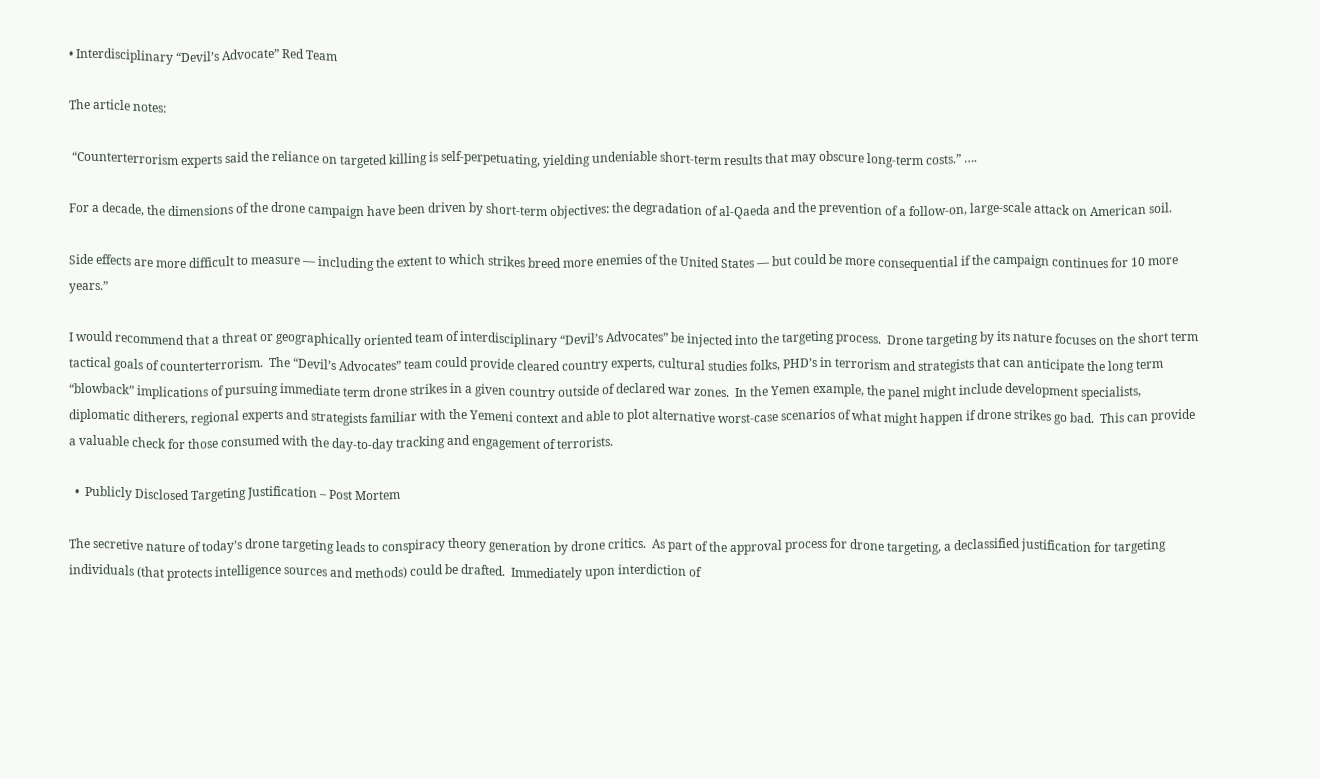• Interdisciplinary “Devil’s Advocate” Red Team

The article notes:

 “Counterterrorism experts said the reliance on targeted killing is self-perpetuating, yielding undeniable short-term results that may obscure long-term costs.” ….

For a decade, the dimensions of the drone campaign have been driven by short-term objectives: the degradation of al-Qaeda and the prevention of a follow-on, large-scale attack on American soil.

Side effects are more difficult to measure — including the extent to which strikes breed more enemies of the United States — but could be more consequential if the campaign continues for 10 more years.”

I would recommend that a threat or geographically oriented team of interdisciplinary “Devil’s Advocates” be injected into the targeting process.  Drone targeting by its nature focuses on the short term tactical goals of counterterrorism.  The “Devil’s Advocates” team could provide cleared country experts, cultural studies folks, PHD’s in terrorism and strategists that can anticipate the long term “blowback” implications of pursuing immediate term drone strikes in a given country outside of declared war zones.  In the Yemen example, the panel might include development specialists, diplomatic ditherers, regional experts and strategists familiar with the Yemeni context and able to plot alternative worst-case scenarios of what might happen if drone strikes go bad.  This can provide a valuable check for those consumed with the day-to-day tracking and engagement of terrorists.

  •  Publicly Disclosed Targeting Justification – Post Mortem

The secretive nature of today’s drone targeting leads to conspiracy theory generation by drone critics.  As part of the approval process for drone targeting, a declassified justification for targeting individuals (that protects intelligence sources and methods) could be drafted.  Immediately upon interdiction of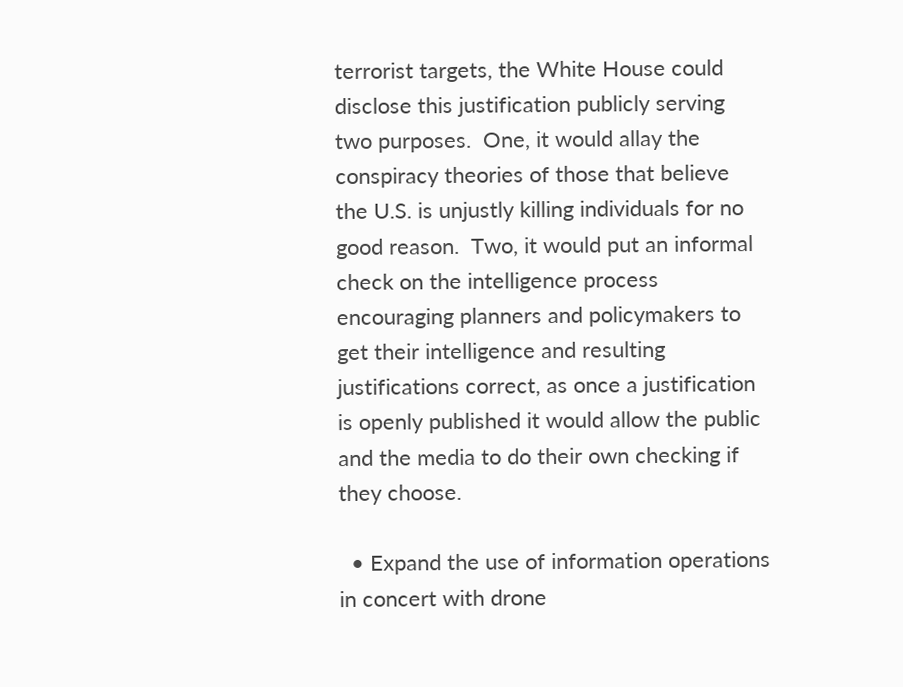terrorist targets, the White House could disclose this justification publicly serving two purposes.  One, it would allay the conspiracy theories of those that believe the U.S. is unjustly killing individuals for no good reason.  Two, it would put an informal check on the intelligence process encouraging planners and policymakers to get their intelligence and resulting justifications correct, as once a justification is openly published it would allow the public and the media to do their own checking if they choose.

  • Expand the use of information operations in concert with drone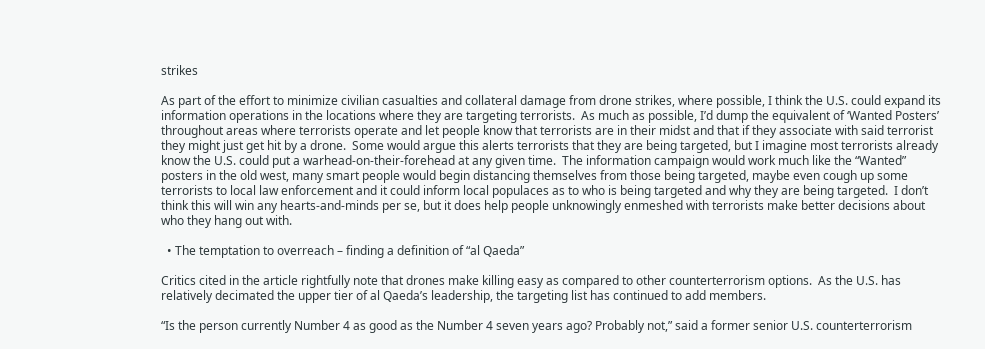strikes

As part of the effort to minimize civilian casualties and collateral damage from drone strikes, where possible, I think the U.S. could expand its information operations in the locations where they are targeting terrorists.  As much as possible, I’d dump the equivalent of ‘Wanted Posters’ throughout areas where terrorists operate and let people know that terrorists are in their midst and that if they associate with said terrorist they might just get hit by a drone.  Some would argue this alerts terrorists that they are being targeted, but I imagine most terrorists already know the U.S. could put a warhead-on-their-forehead at any given time.  The information campaign would work much like the “Wanted” posters in the old west, many smart people would begin distancing themselves from those being targeted, maybe even cough up some terrorists to local law enforcement and it could inform local populaces as to who is being targeted and why they are being targeted.  I don’t think this will win any hearts-and-minds per se, but it does help people unknowingly enmeshed with terrorists make better decisions about who they hang out with.

  • The temptation to overreach – finding a definition of “al Qaeda”

Critics cited in the article rightfully note that drones make killing easy as compared to other counterterrorism options.  As the U.S. has relatively decimated the upper tier of al Qaeda’s leadership, the targeting list has continued to add members.

“Is the person currently Number 4 as good as the Number 4 seven years ago? Probably not,” said a former senior U.S. counterterrorism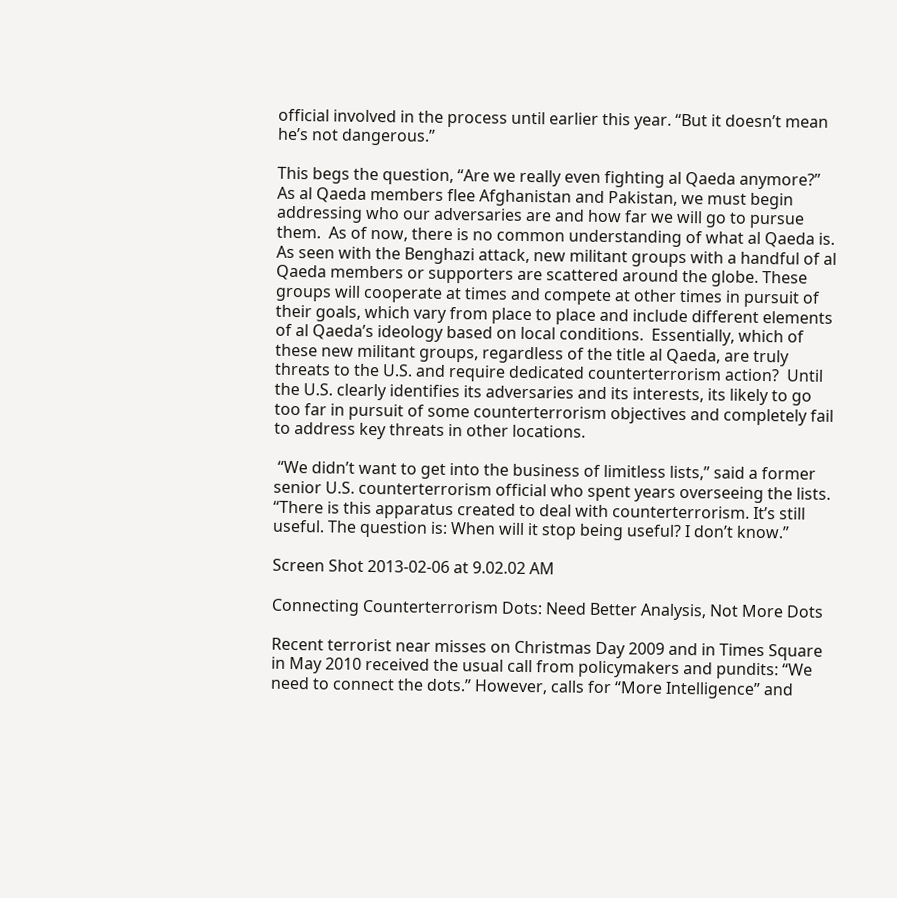official involved in the process until earlier this year. “But it doesn’t mean he’s not dangerous.”

This begs the question, “Are we really even fighting al Qaeda anymore?”  As al Qaeda members flee Afghanistan and Pakistan, we must begin addressing who our adversaries are and how far we will go to pursue them.  As of now, there is no common understanding of what al Qaeda is. As seen with the Benghazi attack, new militant groups with a handful of al Qaeda members or supporters are scattered around the globe. These groups will cooperate at times and compete at other times in pursuit of their goals, which vary from place to place and include different elements of al Qaeda’s ideology based on local conditions.  Essentially, which of these new militant groups, regardless of the title al Qaeda, are truly threats to the U.S. and require dedicated counterterrorism action?  Until the U.S. clearly identifies its adversaries and its interests, its likely to go too far in pursuit of some counterterrorism objectives and completely fail to address key threats in other locations.

 “We didn’t want to get into the business of limitless lists,” said a former senior U.S. counterterrorism official who spent years overseeing the lists. “There is this apparatus created to deal with counterterrorism. It’s still useful. The question is: When will it stop being useful? I don’t know.”

Screen Shot 2013-02-06 at 9.02.02 AM

Connecting Counterterrorism Dots: Need Better Analysis, Not More Dots

Recent terrorist near misses on Christmas Day 2009 and in Times Square in May 2010 received the usual call from policymakers and pundits: “We need to connect the dots.” However, calls for “More Intelligence” and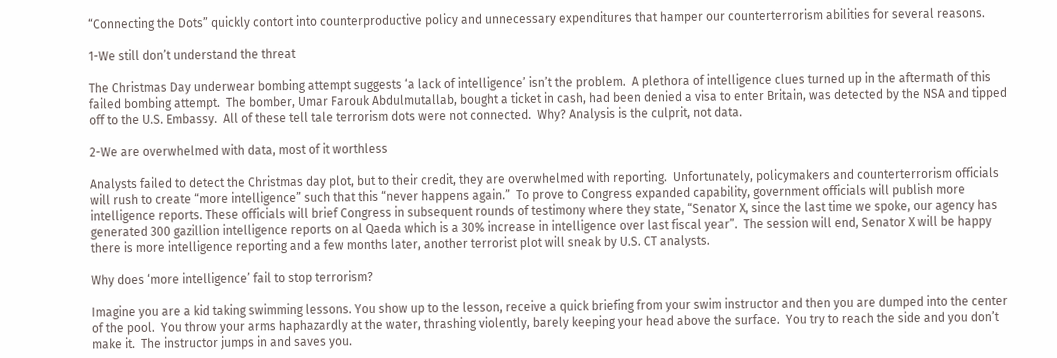“Connecting the Dots” quickly contort into counterproductive policy and unnecessary expenditures that hamper our counterterrorism abilities for several reasons.

1-We still don’t understand the threat

The Christmas Day underwear bombing attempt suggests ‘a lack of intelligence’ isn’t the problem.  A plethora of intelligence clues turned up in the aftermath of this failed bombing attempt.  The bomber, Umar Farouk Abdulmutallab, bought a ticket in cash, had been denied a visa to enter Britain, was detected by the NSA and tipped off to the U.S. Embassy.  All of these tell tale terrorism dots were not connected.  Why? Analysis is the culprit, not data.

2-We are overwhelmed with data, most of it worthless

Analysts failed to detect the Christmas day plot, but to their credit, they are overwhelmed with reporting.  Unfortunately, policymakers and counterterrorism officials will rush to create “more intelligence” such that this “never happens again.”  To prove to Congress expanded capability, government officials will publish more intelligence reports. These officials will brief Congress in subsequent rounds of testimony where they state, “Senator X, since the last time we spoke, our agency has generated 300 gazillion intelligence reports on al Qaeda which is a 30% increase in intelligence over last fiscal year”.  The session will end, Senator X will be happy there is more intelligence reporting and a few months later, another terrorist plot will sneak by U.S. CT analysts.

Why does ‘more intelligence’ fail to stop terrorism?

Imagine you are a kid taking swimming lessons. You show up to the lesson, receive a quick briefing from your swim instructor and then you are dumped into the center of the pool.  You throw your arms haphazardly at the water, thrashing violently, barely keeping your head above the surface.  You try to reach the side and you don’t make it.  The instructor jumps in and saves you.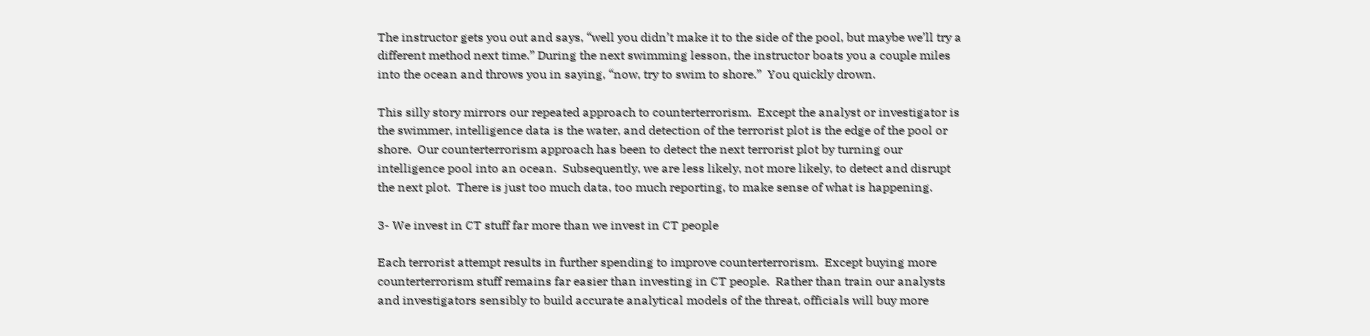The instructor gets you out and says, “well you didn’t make it to the side of the pool, but maybe we’ll try a different method next time.” During the next swimming lesson, the instructor boats you a couple miles into the ocean and throws you in saying, “now, try to swim to shore.”  You quickly drown.

This silly story mirrors our repeated approach to counterterrorism.  Except the analyst or investigator is the swimmer, intelligence data is the water, and detection of the terrorist plot is the edge of the pool or shore.  Our counterterrorism approach has been to detect the next terrorist plot by turning our intelligence pool into an ocean.  Subsequently, we are less likely, not more likely, to detect and disrupt the next plot.  There is just too much data, too much reporting, to make sense of what is happening.

3- We invest in CT stuff far more than we invest in CT people

Each terrorist attempt results in further spending to improve counterterrorism.  Except buying more counterterrorism stuff remains far easier than investing in CT people.  Rather than train our analysts and investigators sensibly to build accurate analytical models of the threat, officials will buy more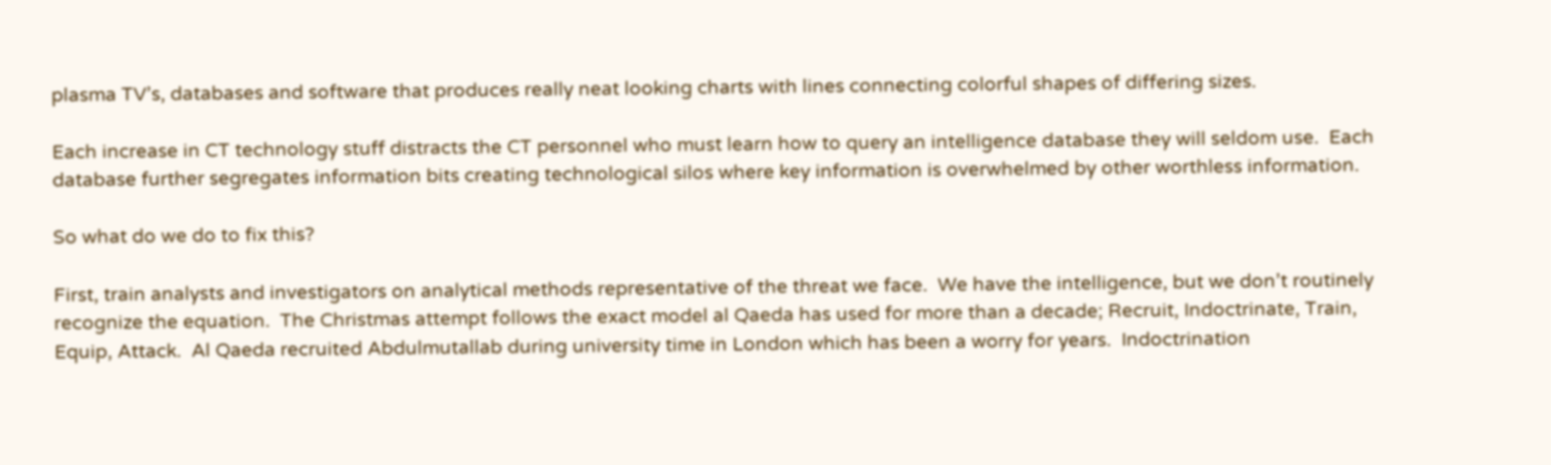plasma TV’s, databases and software that produces really neat looking charts with lines connecting colorful shapes of differing sizes.

Each increase in CT technology stuff distracts the CT personnel who must learn how to query an intelligence database they will seldom use.  Each database further segregates information bits creating technological silos where key information is overwhelmed by other worthless information.

So what do we do to fix this?

First, train analysts and investigators on analytical methods representative of the threat we face.  We have the intelligence, but we don’t routinely recognize the equation.  The Christmas attempt follows the exact model al Qaeda has used for more than a decade; Recruit, Indoctrinate, Train, Equip, Attack.  Al Qaeda recruited Abdulmutallab during university time in London which has been a worry for years.  Indoctrination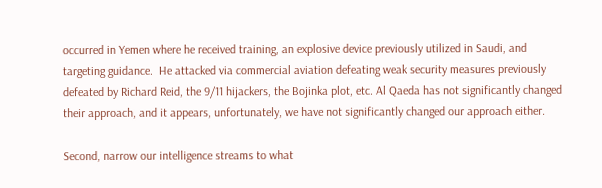occurred in Yemen where he received training, an explosive device previously utilized in Saudi, and targeting guidance.  He attacked via commercial aviation defeating weak security measures previously defeated by Richard Reid, the 9/11 hijackers, the Bojinka plot, etc. Al Qaeda has not significantly changed their approach, and it appears, unfortunately, we have not significantly changed our approach either.

Second, narrow our intelligence streams to what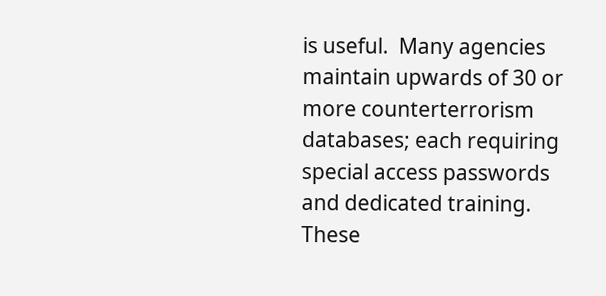is useful.  Many agencies maintain upwards of 30 or more counterterrorism databases; each requiring special access passwords and dedicated training.  These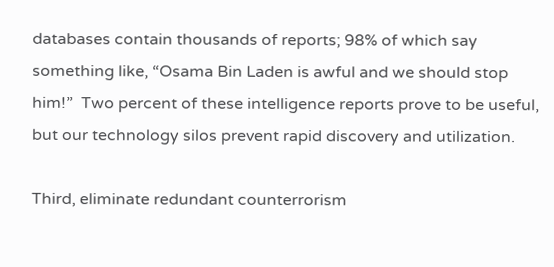databases contain thousands of reports; 98% of which say something like, “Osama Bin Laden is awful and we should stop him!”  Two percent of these intelligence reports prove to be useful, but our technology silos prevent rapid discovery and utilization.

Third, eliminate redundant counterrorism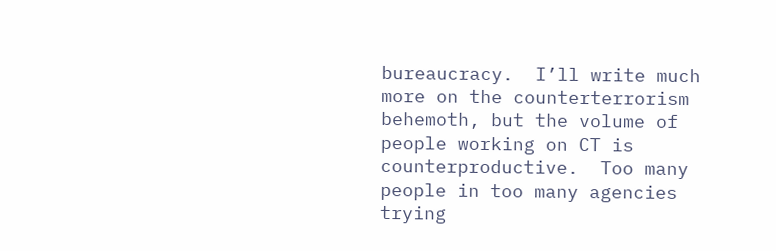bureaucracy.  I’ll write much more on the counterterrorism behemoth, but the volume of people working on CT is counterproductive.  Too many people in too many agencies trying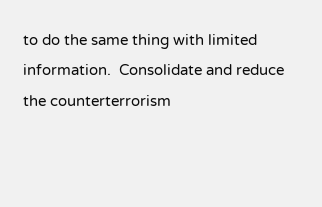to do the same thing with limited information.  Consolidate and reduce the counterterrorism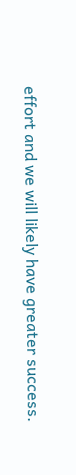effort and we will likely have greater success.